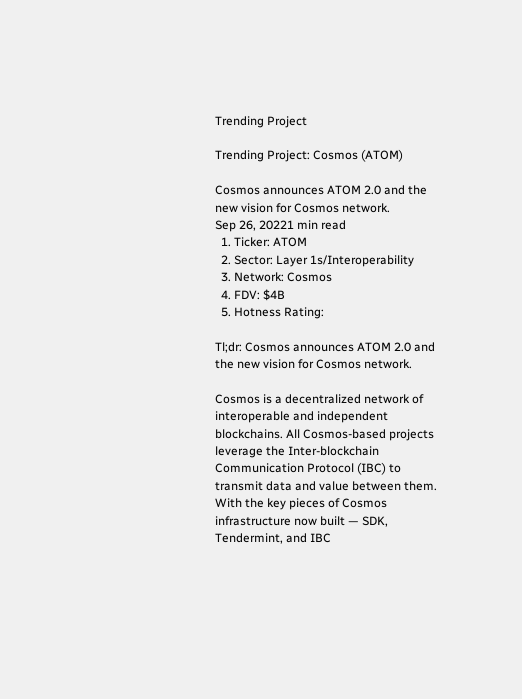Trending Project

Trending Project: Cosmos (ATOM)

Cosmos announces ATOM 2.0 and the new vision for Cosmos network.
Sep 26, 20221 min read
  1. Ticker: ATOM
  2. Sector: Layer 1s/Interoperability
  3. Network: Cosmos
  4. FDV: $4B
  5. Hotness Rating:

Tl;dr: Cosmos announces ATOM 2.0 and the new vision for Cosmos network.

Cosmos is a decentralized network of interoperable and independent blockchains. All Cosmos-based projects leverage the Inter-blockchain Communication Protocol (IBC) to transmit data and value between them. With the key pieces of Cosmos infrastructure now built — SDK, Tendermint, and IBC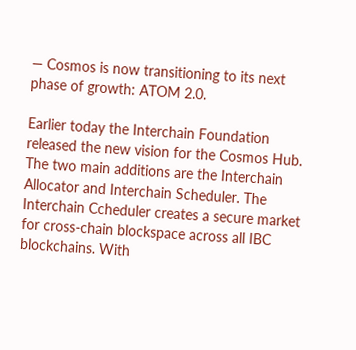— Cosmos is now transitioning to its next phase of growth: ATOM 2.0.

Earlier today the Interchain Foundation released the new vision for the Cosmos Hub. The two main additions are the Interchain Allocator and Interchain Scheduler. The Interchain Ccheduler creates a secure market for cross-chain blockspace across all IBC blockchains. With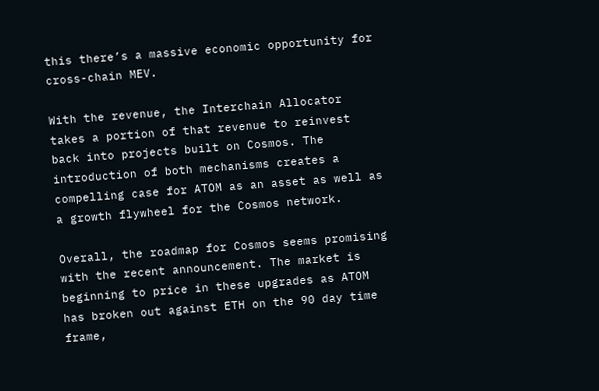this there’s a massive economic opportunity for cross-chain MEV.

With the revenue, the Interchain Allocator takes a portion of that revenue to reinvest back into projects built on Cosmos. The introduction of both mechanisms creates a compelling case for ATOM as an asset as well as a growth flywheel for the Cosmos network.

Overall, the roadmap for Cosmos seems promising with the recent announcement. The market is beginning to price in these upgrades as ATOM has broken out against ETH on the 90 day time frame,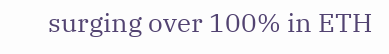surging over 100% in ETH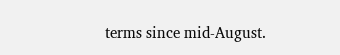terms since mid-August.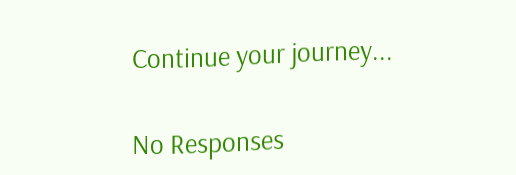Continue your journey...

No Responses